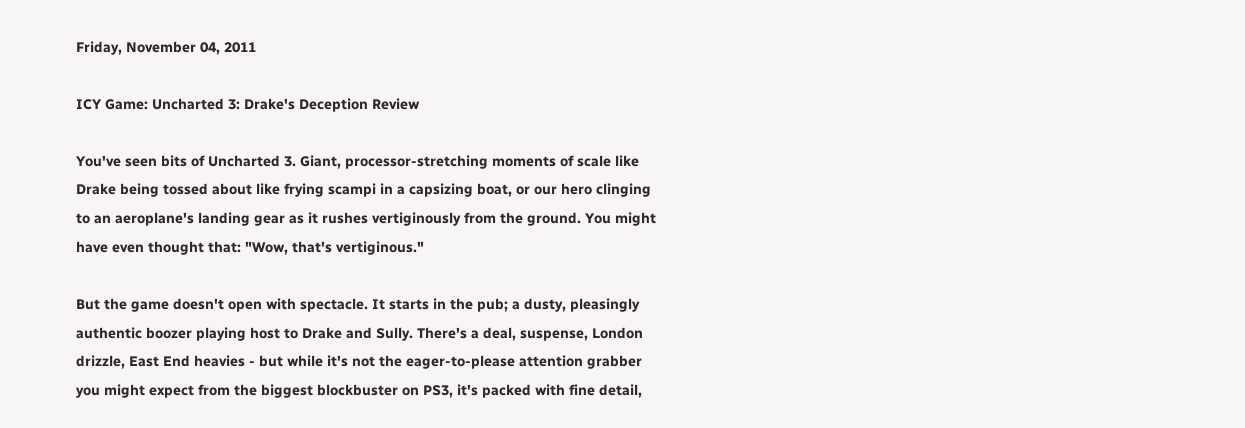Friday, November 04, 2011

ICY Game: Uncharted 3: Drake's Deception Review

You've seen bits of Uncharted 3. Giant, processor-stretching moments of scale like Drake being tossed about like frying scampi in a capsizing boat, or our hero clinging to an aeroplane's landing gear as it rushes vertiginously from the ground. You might have even thought that: "Wow, that's vertiginous."

But the game doesn't open with spectacle. It starts in the pub; a dusty, pleasingly authentic boozer playing host to Drake and Sully. There's a deal, suspense, London drizzle, East End heavies - but while it's not the eager-to-please attention grabber you might expect from the biggest blockbuster on PS3, it's packed with fine detail,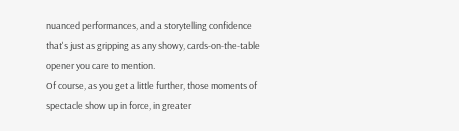nuanced performances, and a storytelling confidence that's just as gripping as any showy, cards-on-the-table opener you care to mention.
Of course, as you get a little further, those moments of spectacle show up in force, in greater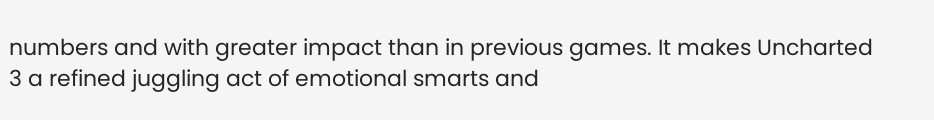numbers and with greater impact than in previous games. It makes Uncharted 3 a refined juggling act of emotional smarts and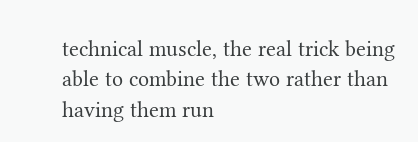technical muscle, the real trick being able to combine the two rather than having them run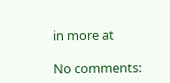in more at

No comments: